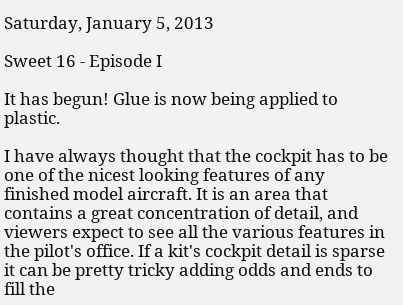Saturday, January 5, 2013

Sweet 16 - Episode I

It has begun! Glue is now being applied to plastic.

I have always thought that the cockpit has to be one of the nicest looking features of any finished model aircraft. It is an area that contains a great concentration of detail, and viewers expect to see all the various features in the pilot's office. If a kit's cockpit detail is sparse it can be pretty tricky adding odds and ends to fill the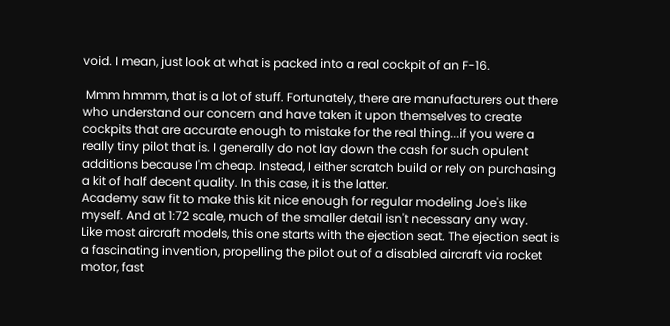void. I mean, just look at what is packed into a real cockpit of an F-16.

 Mmm hmmm, that is a lot of stuff. Fortunately, there are manufacturers out there who understand our concern and have taken it upon themselves to create cockpits that are accurate enough to mistake for the real thing...if you were a really tiny pilot that is. I generally do not lay down the cash for such opulent additions because I'm cheap. Instead, I either scratch build or rely on purchasing a kit of half decent quality. In this case, it is the latter.
Academy saw fit to make this kit nice enough for regular modeling Joe's like myself. And at 1:72 scale, much of the smaller detail isn't necessary any way.
Like most aircraft models, this one starts with the ejection seat. The ejection seat is a fascinating invention, propelling the pilot out of a disabled aircraft via rocket motor, fast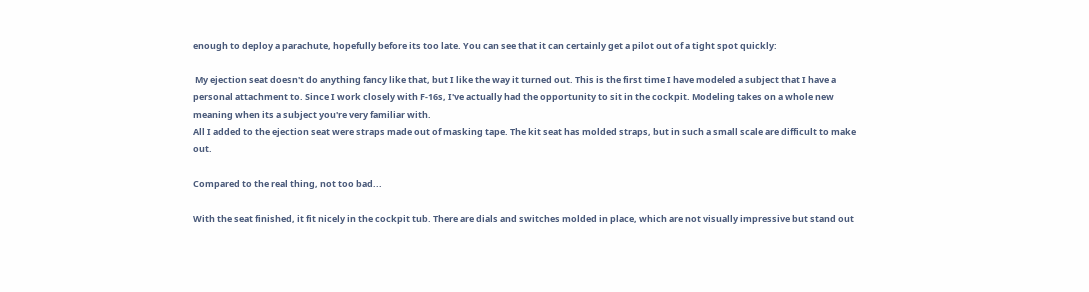enough to deploy a parachute, hopefully before its too late. You can see that it can certainly get a pilot out of a tight spot quickly:

 My ejection seat doesn't do anything fancy like that, but I like the way it turned out. This is the first time I have modeled a subject that I have a personal attachment to. Since I work closely with F-16s, I've actually had the opportunity to sit in the cockpit. Modeling takes on a whole new meaning when its a subject you're very familiar with.
All I added to the ejection seat were straps made out of masking tape. The kit seat has molded straps, but in such a small scale are difficult to make out.

Compared to the real thing, not too bad...

With the seat finished, it fit nicely in the cockpit tub. There are dials and switches molded in place, which are not visually impressive but stand out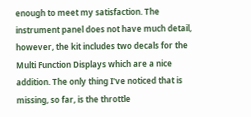enough to meet my satisfaction. The instrument panel does not have much detail, however, the kit includes two decals for the Multi Function Displays which are a nice addition. The only thing I've noticed that is missing, so far, is the throttle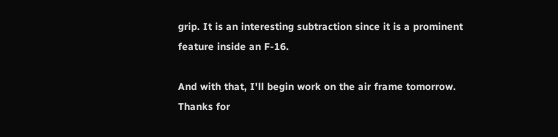grip. It is an interesting subtraction since it is a prominent feature inside an F-16.

And with that, I'll begin work on the air frame tomorrow.
Thanks for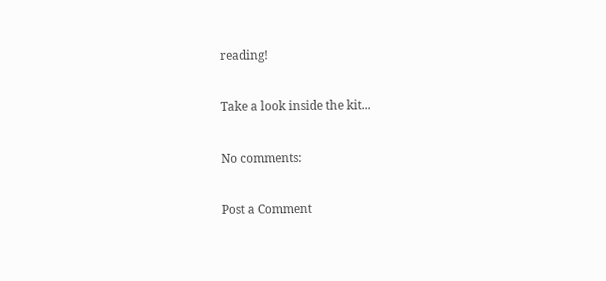reading!

Take a look inside the kit...

No comments:

Post a Comment